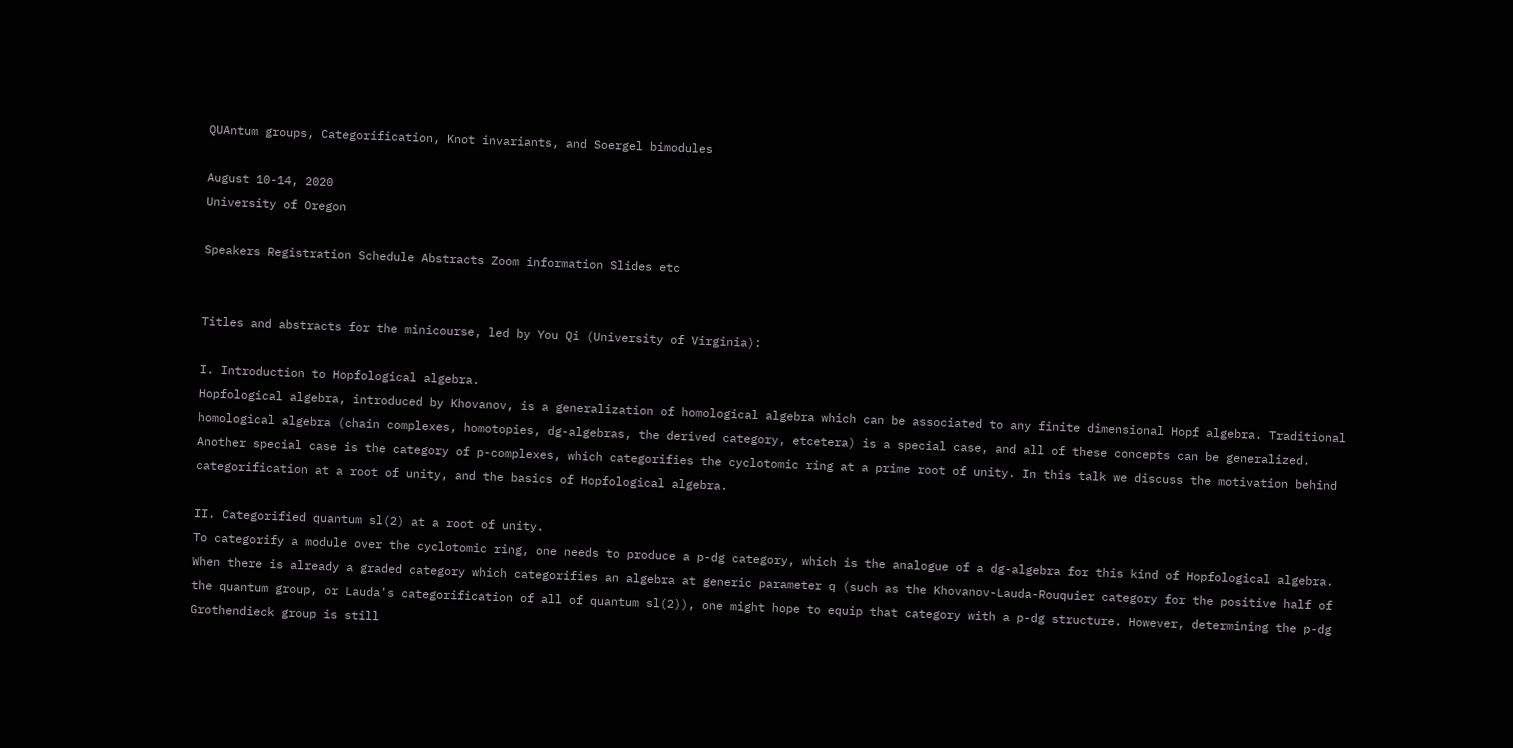QUAntum groups, Categorification, Knot invariants, and Soergel bimodules

August 10-14, 2020
University of Oregon

Speakers Registration Schedule Abstracts Zoom information Slides etc


Titles and abstracts for the minicourse, led by You Qi (University of Virginia):

I. Introduction to Hopfological algebra.
Hopfological algebra, introduced by Khovanov, is a generalization of homological algebra which can be associated to any finite dimensional Hopf algebra. Traditional homological algebra (chain complexes, homotopies, dg-algebras, the derived category, etcetera) is a special case, and all of these concepts can be generalized. Another special case is the category of p-complexes, which categorifies the cyclotomic ring at a prime root of unity. In this talk we discuss the motivation behind categorification at a root of unity, and the basics of Hopfological algebra.

II. Categorified quantum sl(2) at a root of unity.
To categorify a module over the cyclotomic ring, one needs to produce a p-dg category, which is the analogue of a dg-algebra for this kind of Hopfological algebra. When there is already a graded category which categorifies an algebra at generic parameter q (such as the Khovanov-Lauda-Rouquier category for the positive half of the quantum group, or Lauda's categorification of all of quantum sl(2)), one might hope to equip that category with a p-dg structure. However, determining the p-dg Grothendieck group is still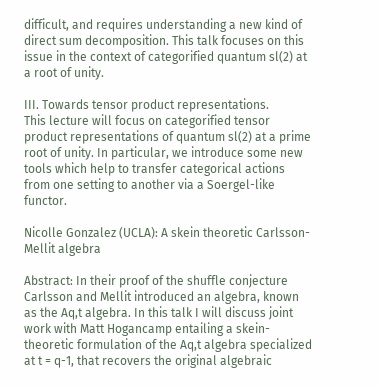difficult, and requires understanding a new kind of direct sum decomposition. This talk focuses on this issue in the context of categorified quantum sl(2) at a root of unity.

III. Towards tensor product representations.
This lecture will focus on categorified tensor product representations of quantum sl(2) at a prime root of unity. In particular, we introduce some new tools which help to transfer categorical actions from one setting to another via a Soergel-like functor.

Nicolle Gonzalez (UCLA): A skein theoretic Carlsson-Mellit algebra

Abstract: In their proof of the shuffle conjecture Carlsson and Mellit introduced an algebra, known as the Aq,t algebra. In this talk I will discuss joint work with Matt Hogancamp entailing a skein-theoretic formulation of the Aq,t algebra specialized at t = q-1, that recovers the original algebraic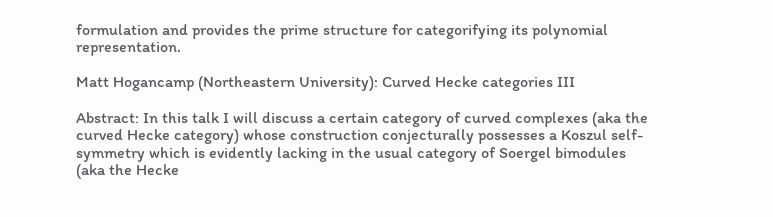formulation and provides the prime structure for categorifying its polynomial representation.

Matt Hogancamp (Northeastern University): Curved Hecke categories III

Abstract: In this talk I will discuss a certain category of curved complexes (aka the curved Hecke category) whose construction conjecturally possesses a Koszul self-symmetry which is evidently lacking in the usual category of Soergel bimodules (aka the Hecke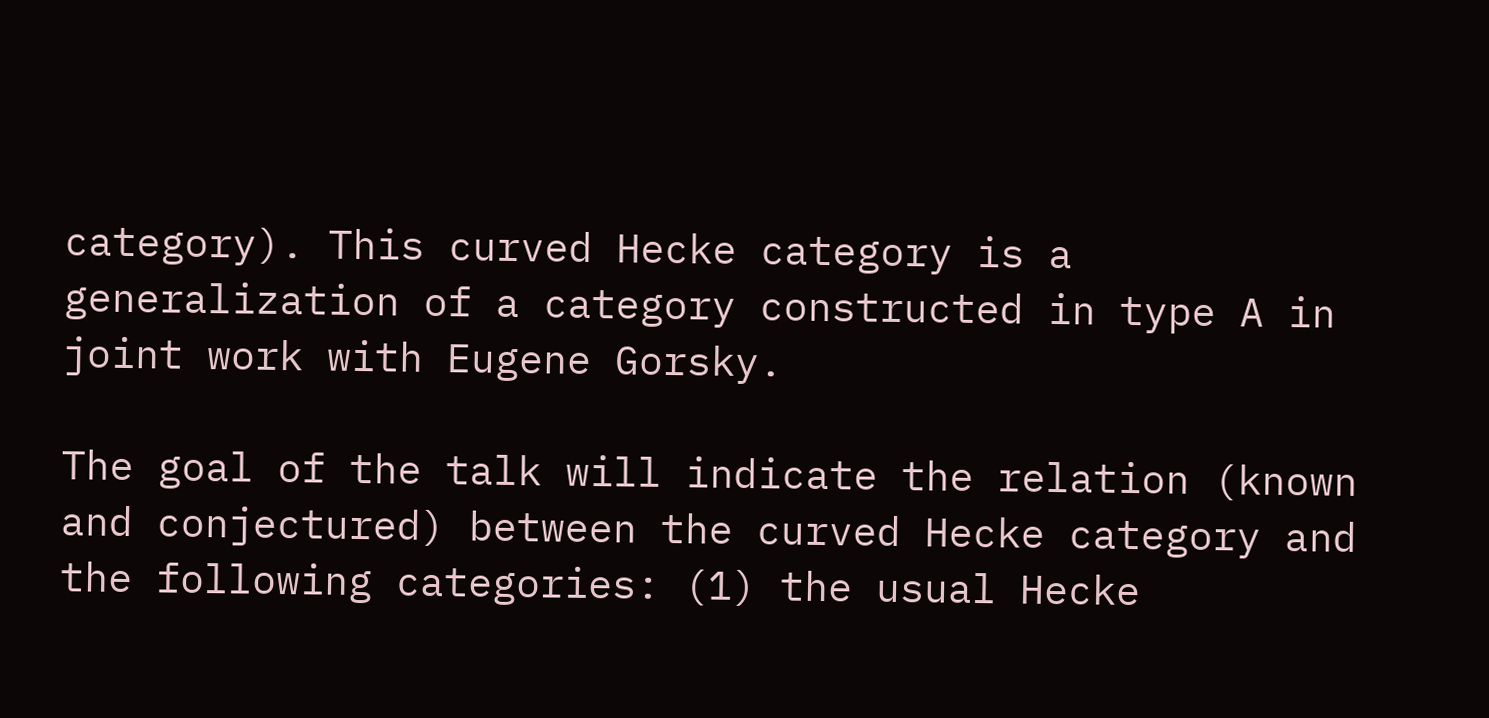category). This curved Hecke category is a generalization of a category constructed in type A in joint work with Eugene Gorsky.

The goal of the talk will indicate the relation (known and conjectured) between the curved Hecke category and the following categories: (1) the usual Hecke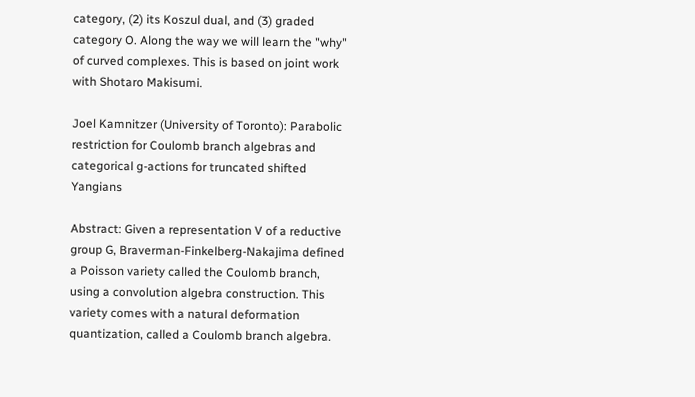category, (2) its Koszul dual, and (3) graded category O. Along the way we will learn the "why" of curved complexes. This is based on joint work with Shotaro Makisumi.

Joel Kamnitzer (University of Toronto): Parabolic restriction for Coulomb branch algebras and categorical g-actions for truncated shifted Yangians

Abstract: Given a representation V of a reductive group G, Braverman-Finkelberg-Nakajima defined a Poisson variety called the Coulomb branch, using a convolution algebra construction. This variety comes with a natural deformation quantization, called a Coulomb branch algebra.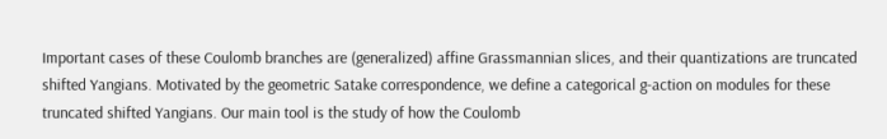Important cases of these Coulomb branches are (generalized) affine Grassmannian slices, and their quantizations are truncated shifted Yangians. Motivated by the geometric Satake correspondence, we define a categorical g-action on modules for these truncated shifted Yangians. Our main tool is the study of how the Coulomb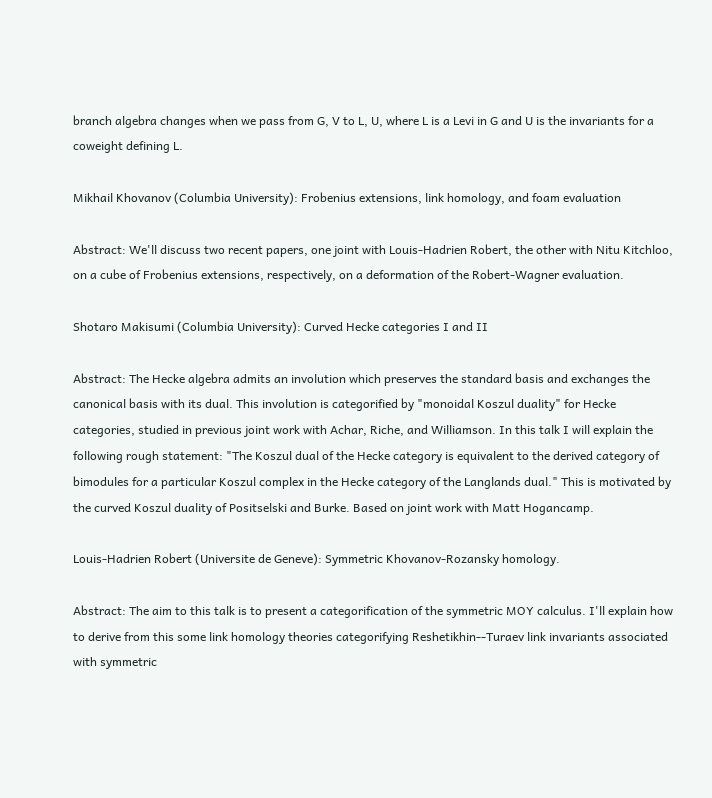branch algebra changes when we pass from G, V to L, U, where L is a Levi in G and U is the invariants for a coweight defining L.

Mikhail Khovanov (Columbia University): Frobenius extensions, link homology, and foam evaluation

Abstract: We'll discuss two recent papers, one joint with Louis-Hadrien Robert, the other with Nitu Kitchloo, on a cube of Frobenius extensions, respectively, on a deformation of the Robert-Wagner evaluation.

Shotaro Makisumi (Columbia University): Curved Hecke categories I and II

Abstract: The Hecke algebra admits an involution which preserves the standard basis and exchanges the canonical basis with its dual. This involution is categorified by "monoidal Koszul duality" for Hecke categories, studied in previous joint work with Achar, Riche, and Williamson. In this talk I will explain the following rough statement: "The Koszul dual of the Hecke category is equivalent to the derived category of bimodules for a particular Koszul complex in the Hecke category of the Langlands dual." This is motivated by the curved Koszul duality of Positselski and Burke. Based on joint work with Matt Hogancamp.

Louis-Hadrien Robert (Universite de Geneve): Symmetric Khovanov-Rozansky homology.

Abstract: The aim to this talk is to present a categorification of the symmetric MOY calculus. I'll explain how to derive from this some link homology theories categorifying Reshetikhin--Turaev link invariants associated with symmetric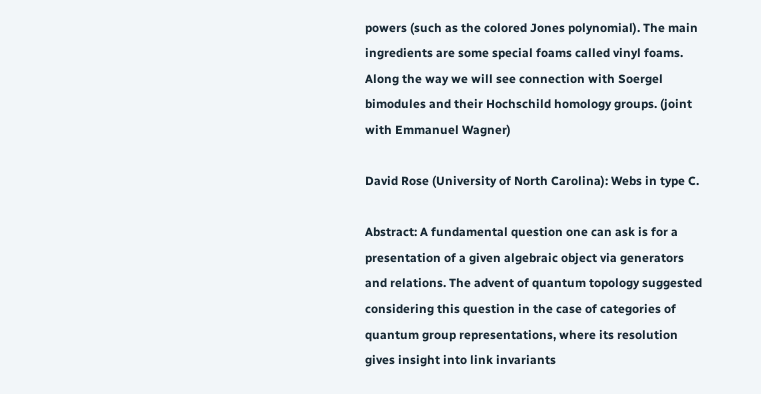powers (such as the colored Jones polynomial). The main ingredients are some special foams called vinyl foams. Along the way we will see connection with Soergel bimodules and their Hochschild homology groups. (joint with Emmanuel Wagner)

David Rose (University of North Carolina): Webs in type C.

Abstract: A fundamental question one can ask is for a presentation of a given algebraic object via generators and relations. The advent of quantum topology suggested considering this question in the case of categories of quantum group representations, where its resolution gives insight into link invariants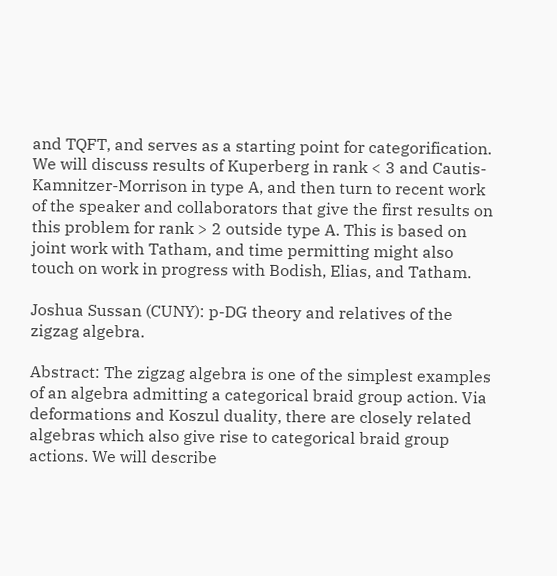and TQFT, and serves as a starting point for categorification. We will discuss results of Kuperberg in rank < 3 and Cautis-Kamnitzer-Morrison in type A, and then turn to recent work of the speaker and collaborators that give the first results on this problem for rank > 2 outside type A. This is based on joint work with Tatham, and time permitting might also touch on work in progress with Bodish, Elias, and Tatham.

Joshua Sussan (CUNY): p-DG theory and relatives of the zigzag algebra.

Abstract: The zigzag algebra is one of the simplest examples of an algebra admitting a categorical braid group action. Via deformations and Koszul duality, there are closely related algebras which also give rise to categorical braid group actions. We will describe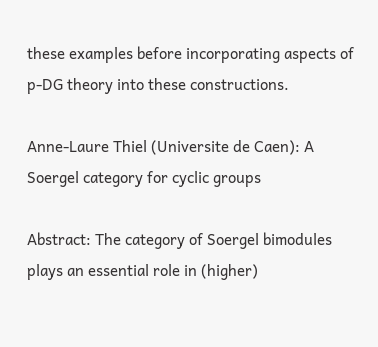these examples before incorporating aspects of p-DG theory into these constructions.

Anne-Laure Thiel (Universite de Caen): A Soergel category for cyclic groups

Abstract: The category of Soergel bimodules plays an essential role in (higher)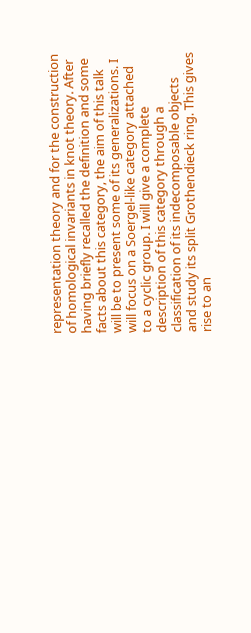representation theory and for the construction of homological invariants in knot theory. After having briefly recalled the definition and some facts about this category, the aim of this talk will be to present some of its generalizations. I will focus on a Soergel-like category attached to a cyclic group. I will give a complete description of this category through a classification of its indecomposable objects and study its split Grothendieck ring. This gives rise to an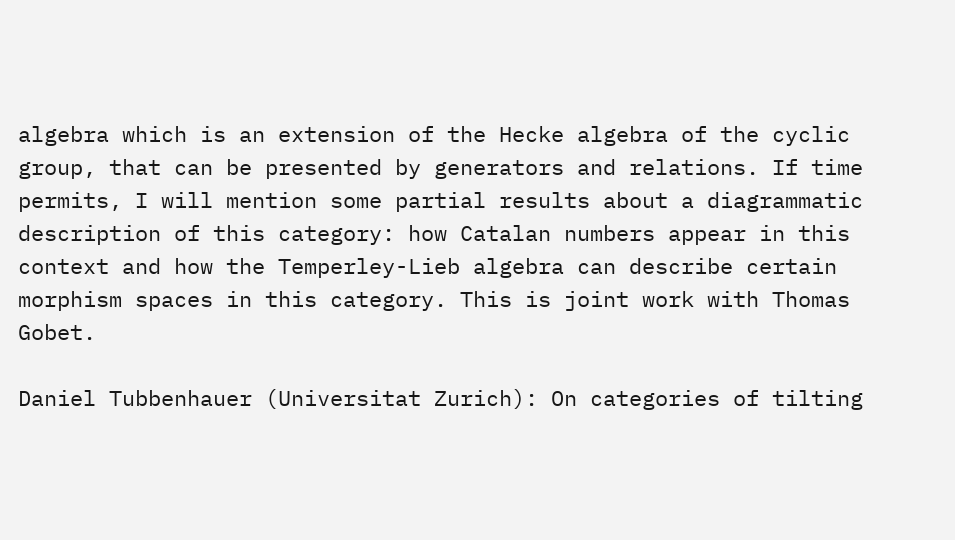algebra which is an extension of the Hecke algebra of the cyclic group, that can be presented by generators and relations. If time permits, I will mention some partial results about a diagrammatic description of this category: how Catalan numbers appear in this context and how the Temperley-Lieb algebra can describe certain morphism spaces in this category. This is joint work with Thomas Gobet.

Daniel Tubbenhauer (Universitat Zurich): On categories of tilting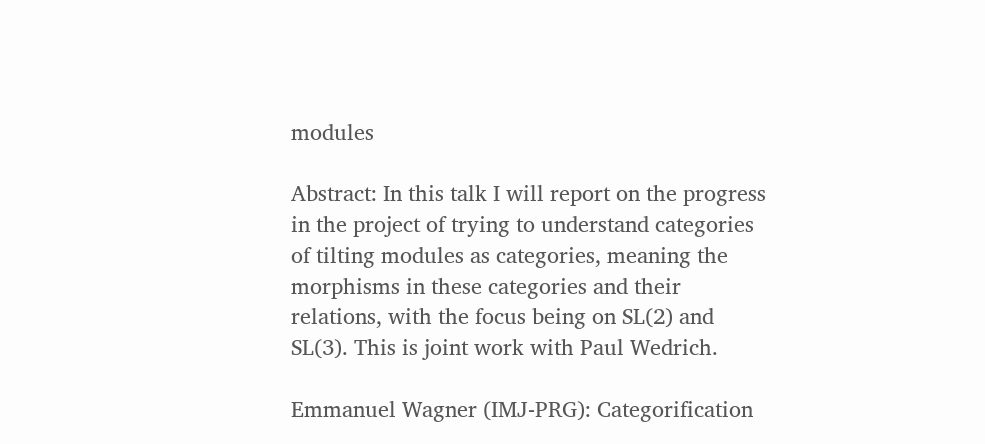modules

Abstract: In this talk I will report on the progress in the project of trying to understand categories of tilting modules as categories, meaning the morphisms in these categories and their relations, with the focus being on SL(2) and SL(3). This is joint work with Paul Wedrich.

Emmanuel Wagner (IMJ-PRG): Categorification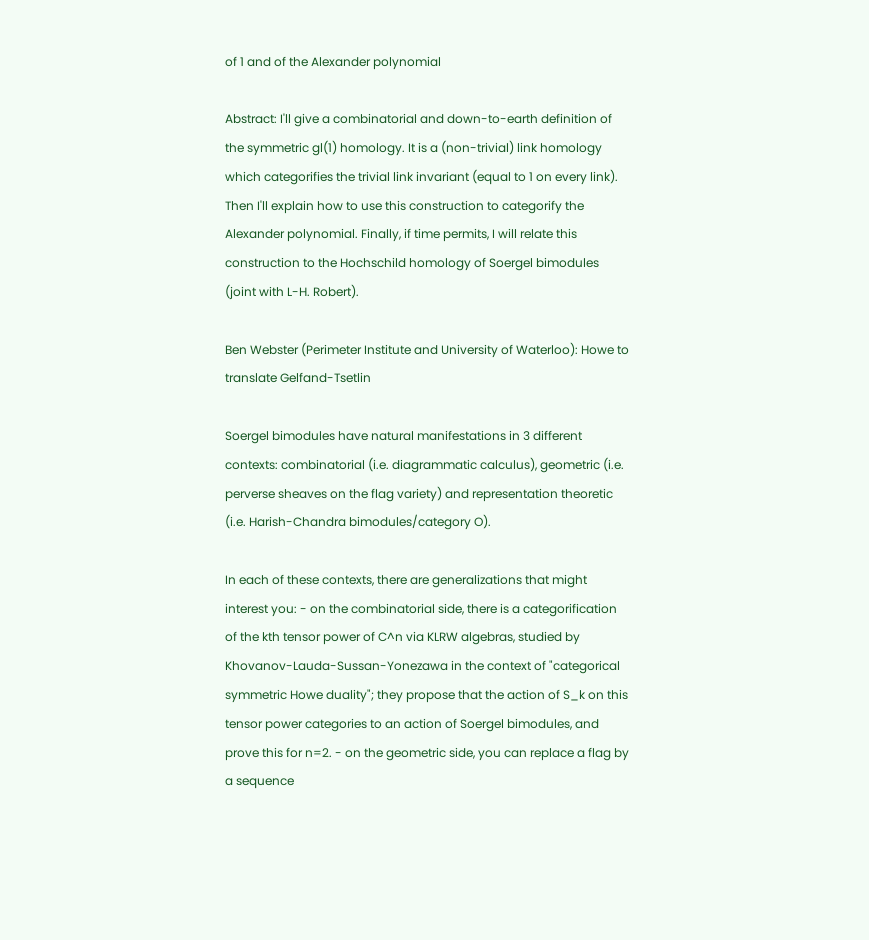of 1 and of the Alexander polynomial

Abstract: I'll give a combinatorial and down-to-earth definition of the symmetric gl(1) homology. It is a (non-trivial) link homology which categorifies the trivial link invariant (equal to 1 on every link). Then I'll explain how to use this construction to categorify the Alexander polynomial. Finally, if time permits, I will relate this construction to the Hochschild homology of Soergel bimodules (joint with L-H. Robert).

Ben Webster (Perimeter Institute and University of Waterloo): Howe to translate Gelfand-Tsetlin

Soergel bimodules have natural manifestations in 3 different contexts: combinatorial (i.e. diagrammatic calculus), geometric (i.e. perverse sheaves on the flag variety) and representation theoretic (i.e. Harish-Chandra bimodules/category O).

In each of these contexts, there are generalizations that might interest you: - on the combinatorial side, there is a categorification of the kth tensor power of C^n via KLRW algebras, studied by Khovanov-Lauda-Sussan-Yonezawa in the context of "categorical symmetric Howe duality"; they propose that the action of S_k on this tensor power categories to an action of Soergel bimodules, and prove this for n=2. - on the geometric side, you can replace a flag by a sequence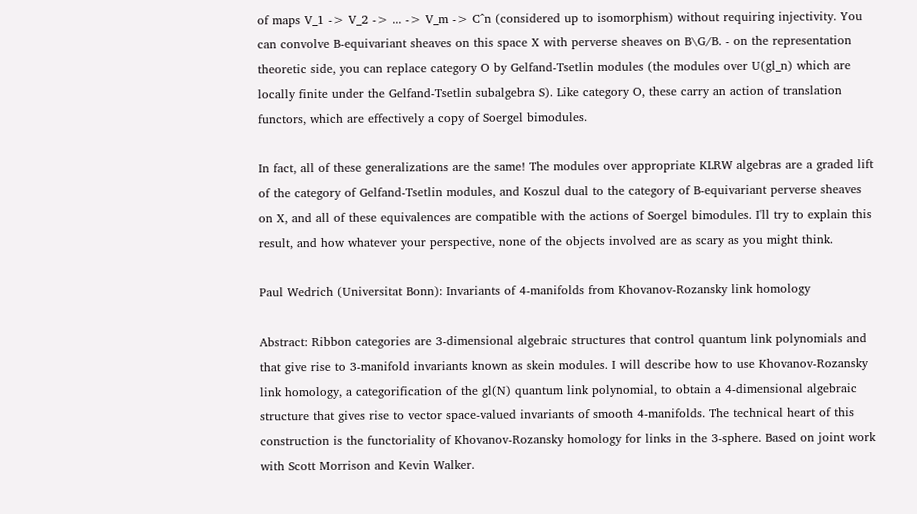of maps V_1 -> V_2 -> ... -> V_m -> C^n (considered up to isomorphism) without requiring injectivity. You can convolve B-equivariant sheaves on this space X with perverse sheaves on B\G/B. - on the representation theoretic side, you can replace category O by Gelfand-Tsetlin modules (the modules over U(gl_n) which are locally finite under the Gelfand-Tsetlin subalgebra S). Like category O, these carry an action of translation functors, which are effectively a copy of Soergel bimodules.

In fact, all of these generalizations are the same! The modules over appropriate KLRW algebras are a graded lift of the category of Gelfand-Tsetlin modules, and Koszul dual to the category of B-equivariant perverse sheaves on X, and all of these equivalences are compatible with the actions of Soergel bimodules. I'll try to explain this result, and how whatever your perspective, none of the objects involved are as scary as you might think.

Paul Wedrich (Universitat Bonn): Invariants of 4-manifolds from Khovanov-Rozansky link homology

Abstract: Ribbon categories are 3-dimensional algebraic structures that control quantum link polynomials and that give rise to 3-manifold invariants known as skein modules. I will describe how to use Khovanov-Rozansky link homology, a categorification of the gl(N) quantum link polynomial, to obtain a 4-dimensional algebraic structure that gives rise to vector space-valued invariants of smooth 4-manifolds. The technical heart of this construction is the functoriality of Khovanov-Rozansky homology for links in the 3-sphere. Based on joint work with Scott Morrison and Kevin Walker.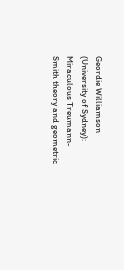Geordie Williamson (University of Sydney): Miraculous Treumann-Smith theory and geometric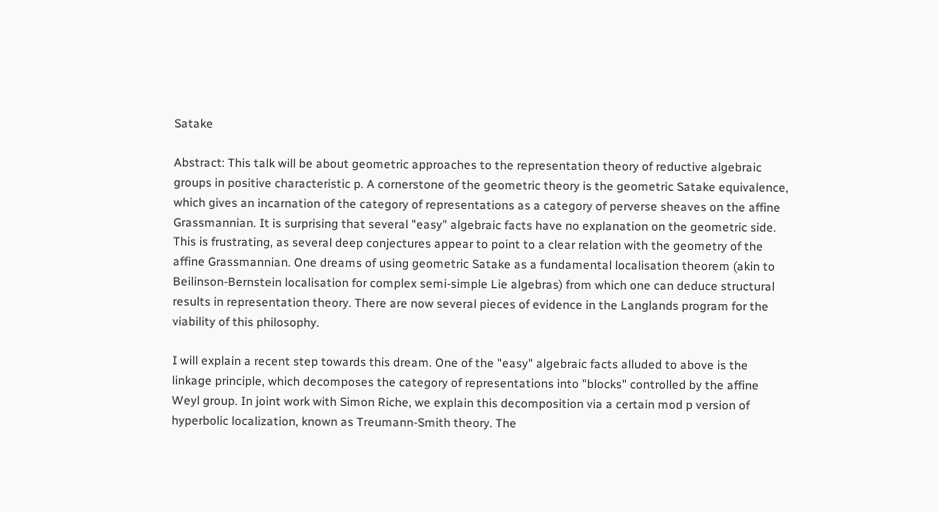Satake

Abstract: This talk will be about geometric approaches to the representation theory of reductive algebraic groups in positive characteristic p. A cornerstone of the geometric theory is the geometric Satake equivalence, which gives an incarnation of the category of representations as a category of perverse sheaves on the affine Grassmannian. It is surprising that several "easy" algebraic facts have no explanation on the geometric side. This is frustrating, as several deep conjectures appear to point to a clear relation with the geometry of the affine Grassmannian. One dreams of using geometric Satake as a fundamental localisation theorem (akin to Beilinson-Bernstein localisation for complex semi-simple Lie algebras) from which one can deduce structural results in representation theory. There are now several pieces of evidence in the Langlands program for the viability of this philosophy.

I will explain a recent step towards this dream. One of the "easy" algebraic facts alluded to above is the linkage principle, which decomposes the category of representations into "blocks" controlled by the affine Weyl group. In joint work with Simon Riche, we explain this decomposition via a certain mod p version of hyperbolic localization, known as Treumann-Smith theory. The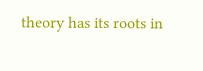theory has its roots in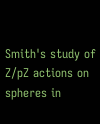Smith's study of Z/pZ actions on spheres in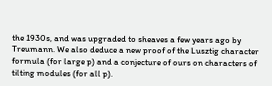the 1930s, and was upgraded to sheaves a few years ago by Treumann. We also deduce a new proof of the Lusztig character formula (for large p) and a conjecture of ours on characters of tilting modules (for all p).